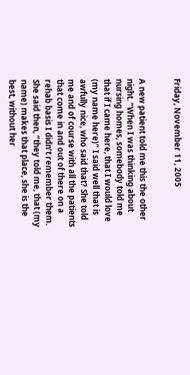Friday, November 11, 2005


A new patient told me this the other night. “When I was thinking about nursing homes, somebody told me that if I came here, that I would love (my name here)” I said well that is awfully nice, who said that? She told me and of course with all the patients that come in and out of there on a rehab basis I didn’t remember them. She said then, “they told me, that (my name) makes that place, she is the best, without her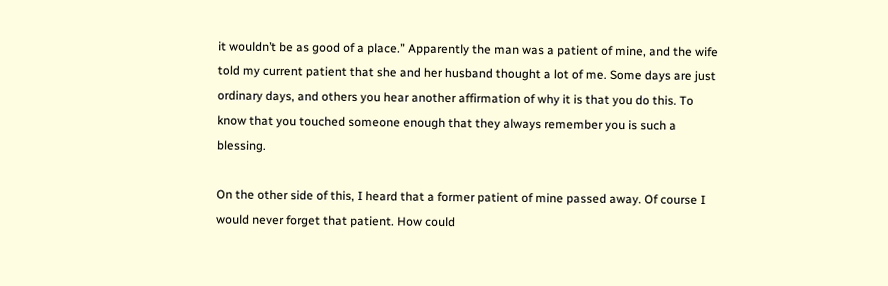it wouldn’t be as good of a place.” Apparently the man was a patient of mine, and the wife told my current patient that she and her husband thought a lot of me. Some days are just ordinary days, and others you hear another affirmation of why it is that you do this. To know that you touched someone enough that they always remember you is such a blessing.

On the other side of this, I heard that a former patient of mine passed away. Of course I would never forget that patient. How could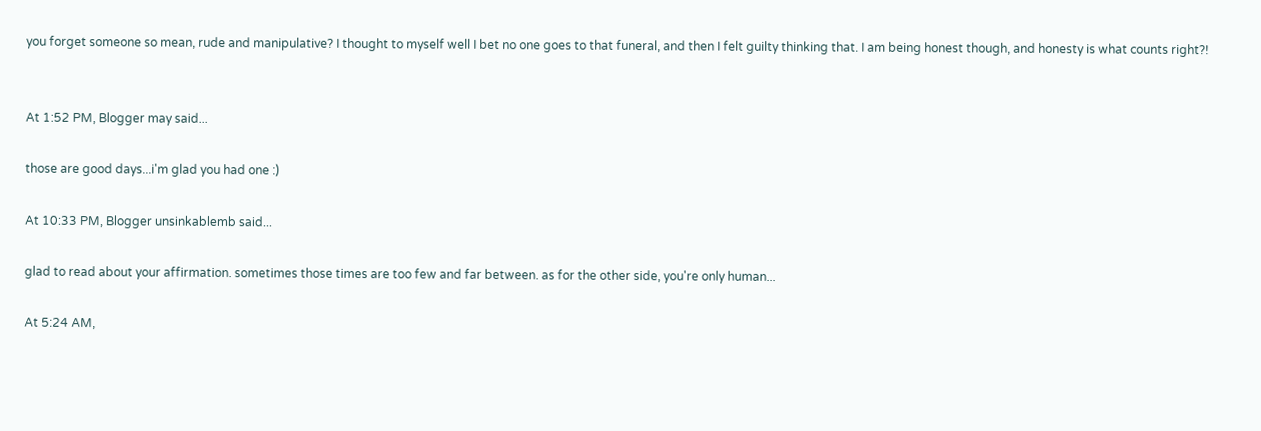you forget someone so mean, rude and manipulative? I thought to myself well I bet no one goes to that funeral, and then I felt guilty thinking that. I am being honest though, and honesty is what counts right?!


At 1:52 PM, Blogger may said...

those are good days...i'm glad you had one :)

At 10:33 PM, Blogger unsinkablemb said...

glad to read about your affirmation. sometimes those times are too few and far between. as for the other side, you're only human...

At 5:24 AM,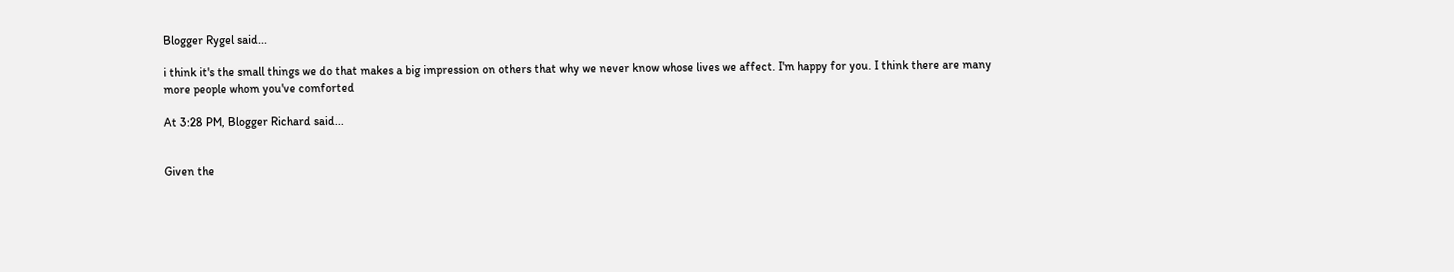Blogger Rygel said...

i think it's the small things we do that makes a big impression on others that why we never know whose lives we affect. I'm happy for you. I think there are many more people whom you've comforted

At 3:28 PM, Blogger Richard said...


Given the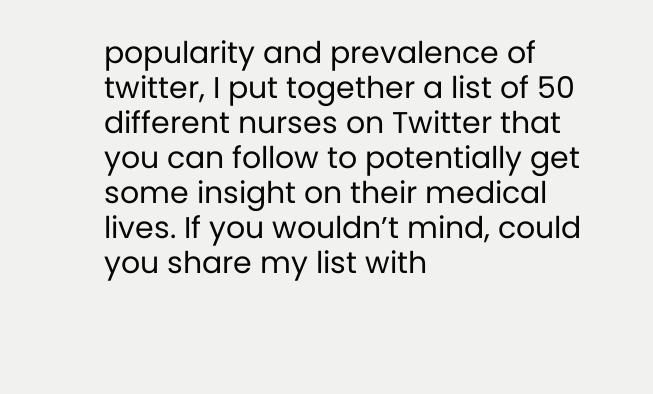popularity and prevalence of twitter, I put together a list of 50 different nurses on Twitter that you can follow to potentially get some insight on their medical lives. If you wouldn’t mind, could you share my list with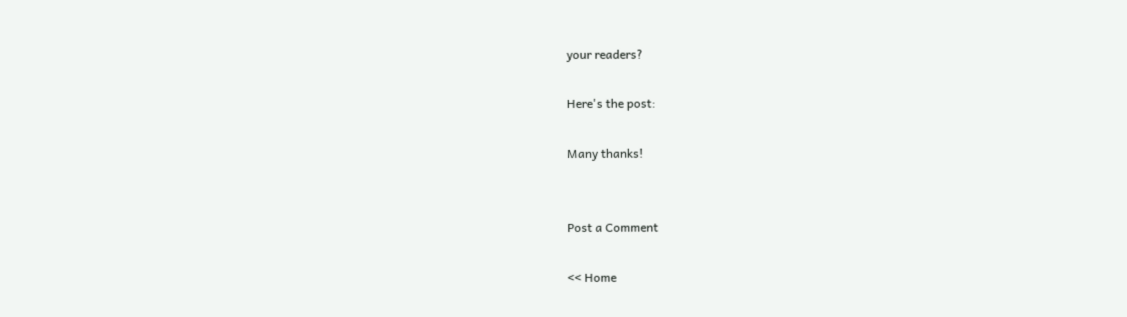your readers?

Here's the post:

Many thanks!


Post a Comment

<< Home